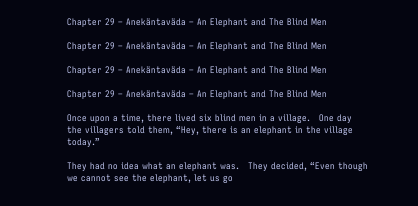Chapter 29 – Anekäntaväda – An Elephant and The Blind Men

Chapter 29 – Anekäntaväda – An Elephant and The Blind Men

Chapter 29 – Anekäntaväda – An Elephant and The Blind Men

Chapter 29 – Anekäntaväda – An Elephant and The Blind Men

Once upon a time, there lived six blind men in a village.   One day the villagers told them, “Hey, there is an elephant in the village today.”

They had no idea what an elephant was.   They decided, “Even though we cannot see the elephant, let us go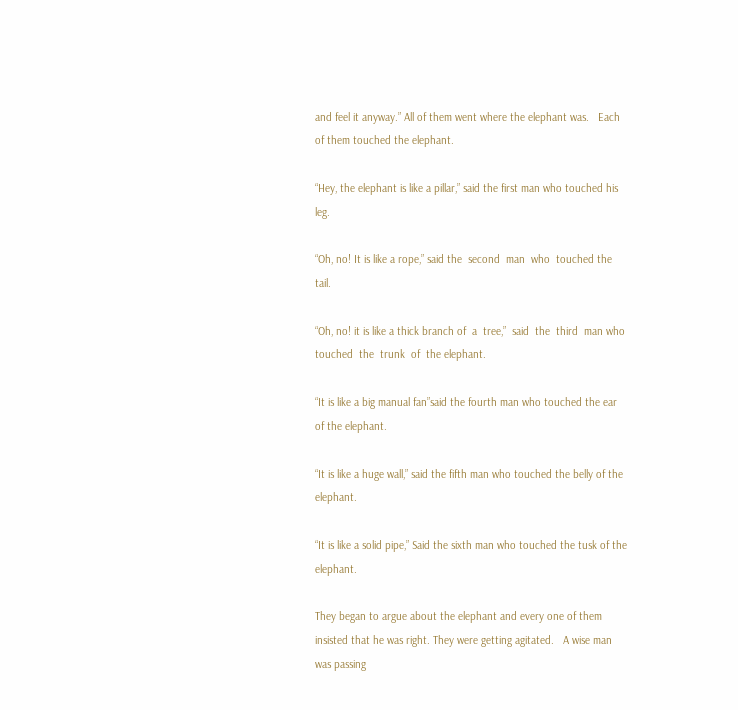and feel it anyway.” All of them went where the elephant was.   Each of them touched the elephant.

“Hey, the elephant is like a pillar,” said the first man who touched his leg.

“Oh, no! It is like a rope,” said the  second  man  who  touched the tail.

“Oh, no! it is like a thick branch of  a  tree,”  said  the  third  man who  touched  the  trunk  of  the elephant.

“It is like a big manual fan”said the fourth man who touched the ear of the elephant.

“It is like a huge wall,” said the fifth man who touched the belly of the elephant.

“It is like a solid pipe,” Said the sixth man who touched the tusk of the elephant.

They began to argue about the elephant and every one of them insisted that he was right. They were getting agitated.   A wise man was passing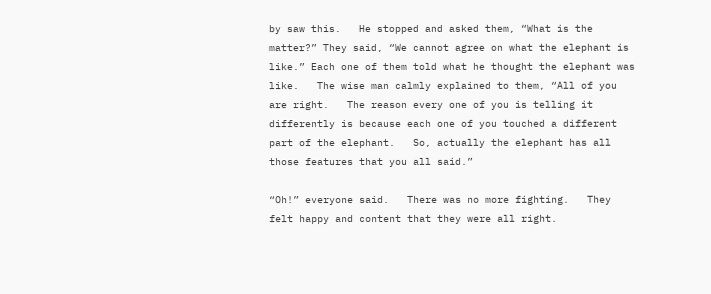by saw this.   He stopped and asked them, “What is the matter?” They said, “We cannot agree on what the elephant is like.” Each one of them told what he thought the elephant was like.   The wise man calmly explained to them, “All of you are right.   The reason every one of you is telling it differently is because each one of you touched a different part of the elephant.   So, actually the elephant has all those features that you all said.”

“Oh!” everyone said.   There was no more fighting.   They felt happy and content that they were all right.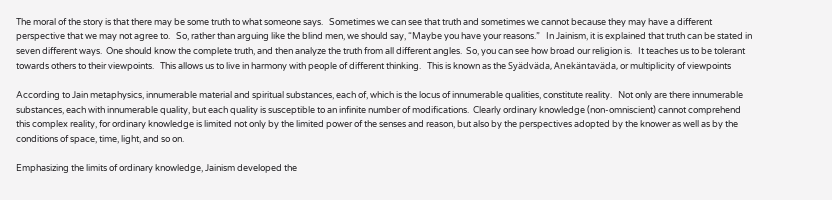The moral of the story is that there may be some truth to what someone says.   Sometimes we can see that truth and sometimes we cannot because they may have a different perspective that we may not agree to.   So, rather than arguing like the blind men, we should say, “Maybe you have your reasons.”   In Jainism, it is explained that truth can be stated in seven different ways.  One should know the complete truth, and then analyze the truth from all different angles.  So, you can see how broad our religion is.   It teaches us to be tolerant towards others to their viewpoints.   This allows us to live in harmony with people of different thinking.   This is known as the Syädväda, Anekäntaväda, or multiplicity of viewpoints

According to Jain metaphysics, innumerable material and spiritual substances, each of, which is the locus of innumerable qualities, constitute reality.   Not only are there innumerable substances, each with innumerable quality, but each quality is susceptible to an infinite number of modifications.  Clearly ordinary knowledge (non-omniscient) cannot comprehend this complex reality, for ordinary knowledge is limited not only by the limited power of the senses and reason, but also by the perspectives adopted by the knower as well as by the conditions of space, time, light, and so on.

Emphasizing the limits of ordinary knowledge, Jainism developed the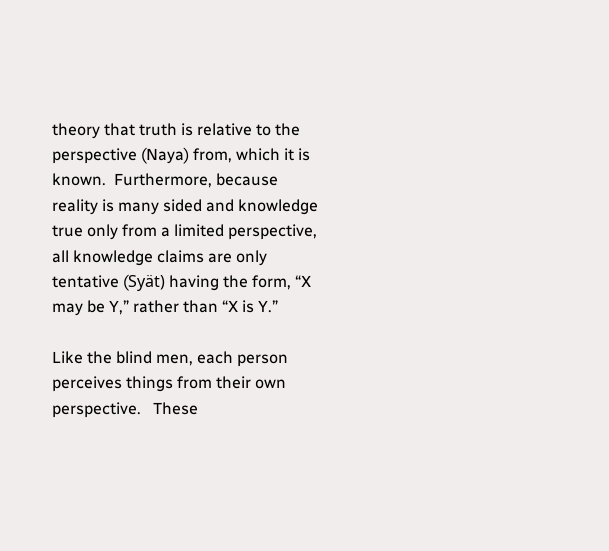theory that truth is relative to the perspective (Naya) from, which it is known.  Furthermore, because reality is many sided and knowledge true only from a limited perspective, all knowledge claims are only tentative (Syät) having the form, “X may be Y,” rather than “X is Y.”

Like the blind men, each person perceives things from their own perspective.   These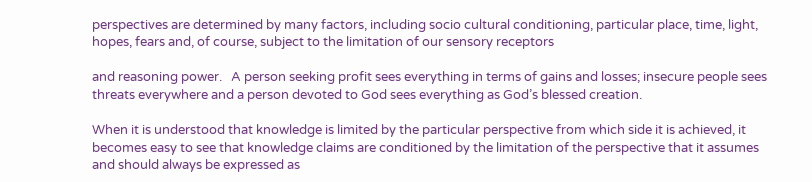perspectives are determined by many factors, including socio cultural conditioning, particular place, time, light, hopes, fears and, of course, subject to the limitation of our sensory receptors

and reasoning power.   A person seeking profit sees everything in terms of gains and losses; insecure people sees threats everywhere and a person devoted to God sees everything as God’s blessed creation.

When it is understood that knowledge is limited by the particular perspective from which side it is achieved, it becomes easy to see that knowledge claims are conditioned by the limitation of the perspective that it assumes and should always be expressed as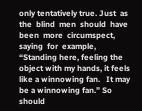only tentatively true. Just  as  the  blind  men  should  have  been  more  circumspect,  saying  for  example,  “Standing here, feeling the object with my hands, it feels like a winnowing fan.   It may be a winnowing fan.” So should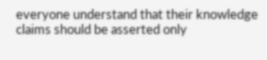everyone understand that their knowledge claims should be asserted only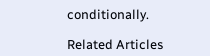conditionally.

Related Articles